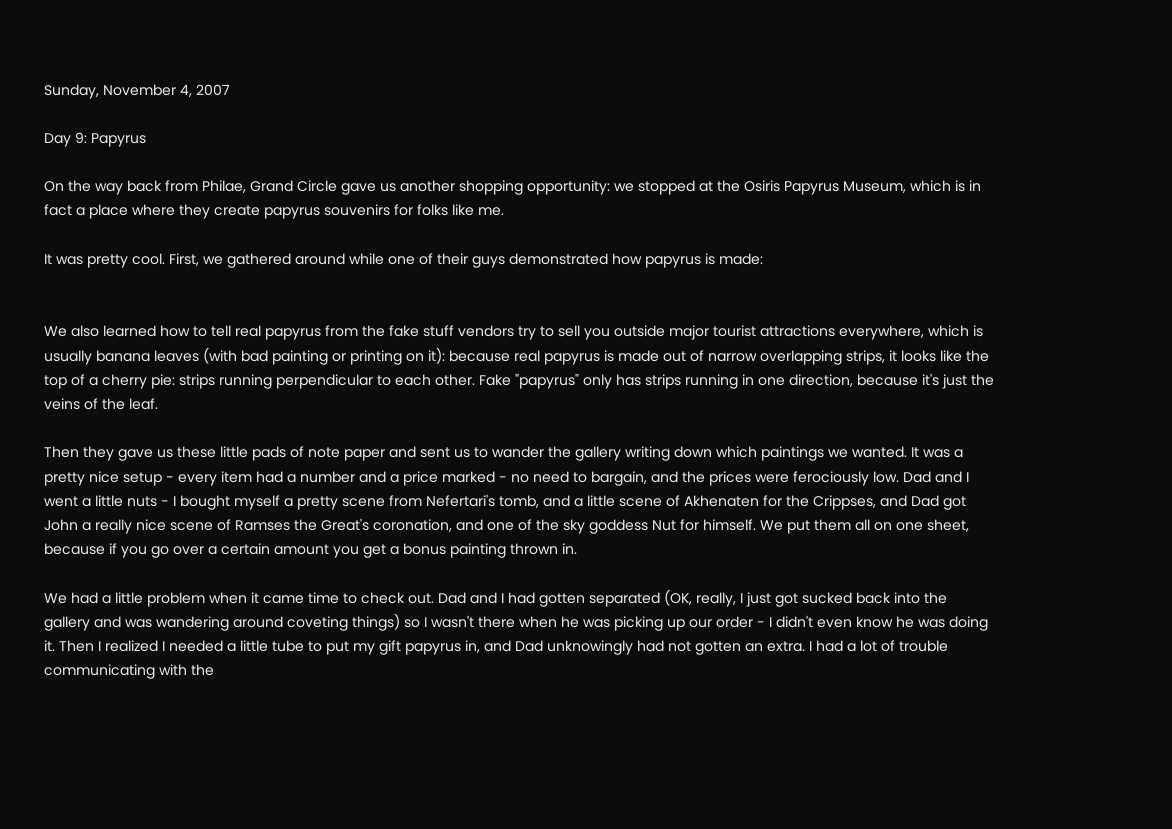Sunday, November 4, 2007

Day 9: Papyrus

On the way back from Philae, Grand Circle gave us another shopping opportunity: we stopped at the Osiris Papyrus Museum, which is in fact a place where they create papyrus souvenirs for folks like me.

It was pretty cool. First, we gathered around while one of their guys demonstrated how papyrus is made:


We also learned how to tell real papyrus from the fake stuff vendors try to sell you outside major tourist attractions everywhere, which is usually banana leaves (with bad painting or printing on it): because real papyrus is made out of narrow overlapping strips, it looks like the top of a cherry pie: strips running perpendicular to each other. Fake "papyrus" only has strips running in one direction, because it's just the veins of the leaf.

Then they gave us these little pads of note paper and sent us to wander the gallery writing down which paintings we wanted. It was a pretty nice setup - every item had a number and a price marked - no need to bargain, and the prices were ferociously low. Dad and I went a little nuts - I bought myself a pretty scene from Nefertari's tomb, and a little scene of Akhenaten for the Crippses, and Dad got John a really nice scene of Ramses the Great's coronation, and one of the sky goddess Nut for himself. We put them all on one sheet, because if you go over a certain amount you get a bonus painting thrown in.

We had a little problem when it came time to check out. Dad and I had gotten separated (OK, really, I just got sucked back into the gallery and was wandering around coveting things) so I wasn't there when he was picking up our order - I didn't even know he was doing it. Then I realized I needed a little tube to put my gift papyrus in, and Dad unknowingly had not gotten an extra. I had a lot of trouble communicating with the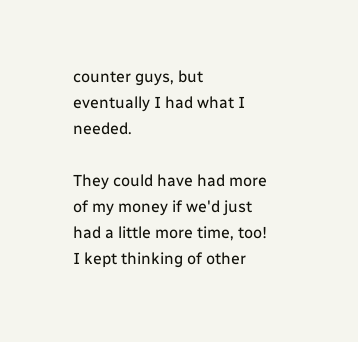counter guys, but eventually I had what I needed.

They could have had more of my money if we'd just had a little more time, too! I kept thinking of other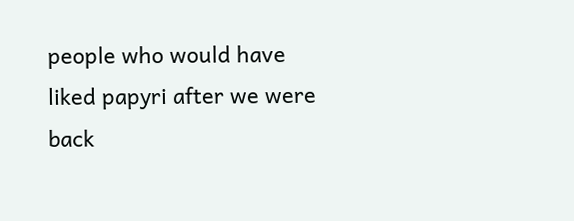people who would have liked papyri after we were back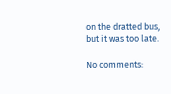on the dratted bus, but it was too late.

No comments: